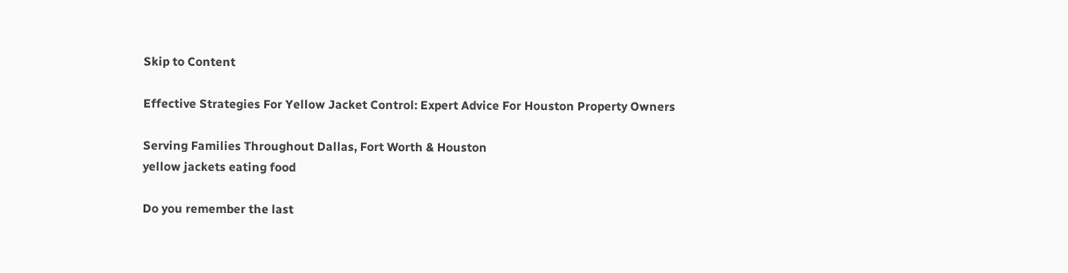Skip to Content

Effective Strategies For Yellow Jacket Control: Expert Advice For Houston Property Owners

Serving Families Throughout Dallas, Fort Worth & Houston
yellow jackets eating food

Do you remember the last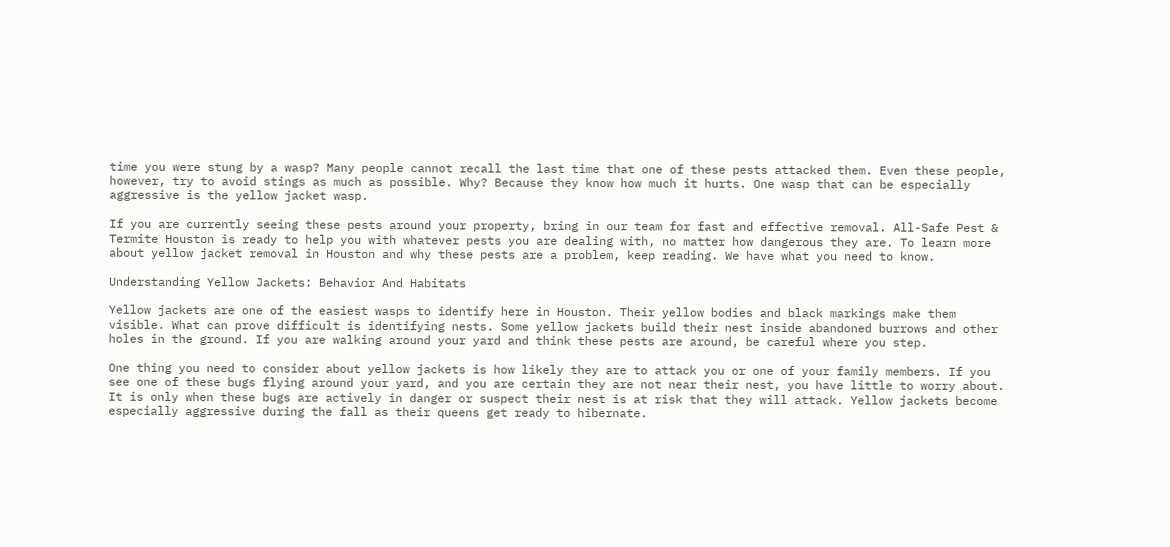time you were stung by a wasp? Many people cannot recall the last time that one of these pests attacked them. Even these people, however, try to avoid stings as much as possible. Why? Because they know how much it hurts. One wasp that can be especially aggressive is the yellow jacket wasp.

If you are currently seeing these pests around your property, bring in our team for fast and effective removal. All-Safe Pest & Termite Houston is ready to help you with whatever pests you are dealing with, no matter how dangerous they are. To learn more about yellow jacket removal in Houston and why these pests are a problem, keep reading. We have what you need to know.

Understanding Yellow Jackets: Behavior And Habitats

Yellow jackets are one of the easiest wasps to identify here in Houston. Their yellow bodies and black markings make them visible. What can prove difficult is identifying nests. Some yellow jackets build their nest inside abandoned burrows and other holes in the ground. If you are walking around your yard and think these pests are around, be careful where you step.

One thing you need to consider about yellow jackets is how likely they are to attack you or one of your family members. If you see one of these bugs flying around your yard, and you are certain they are not near their nest, you have little to worry about. It is only when these bugs are actively in danger or suspect their nest is at risk that they will attack. Yellow jackets become especially aggressive during the fall as their queens get ready to hibernate.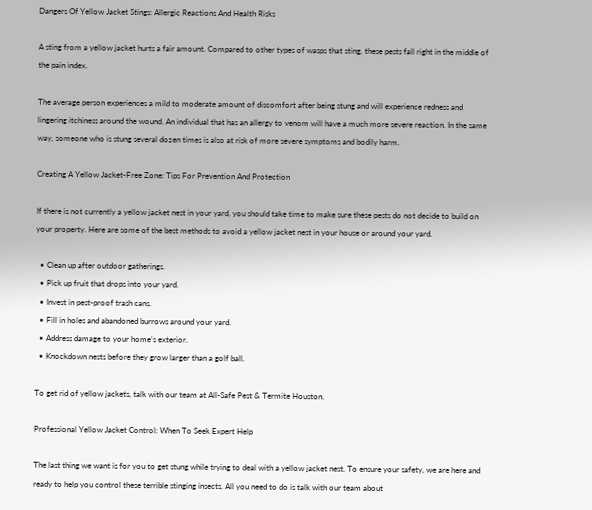Dangers Of Yellow Jacket Stings: Allergic Reactions And Health Risks

A sting from a yellow jacket hurts a fair amount. Compared to other types of wasps that sting, these pests fall right in the middle of the pain index.

The average person experiences a mild to moderate amount of discomfort after being stung and will experience redness and lingering itchiness around the wound. An individual that has an allergy to venom will have a much more severe reaction. In the same way, someone who is stung several dozen times is also at risk of more severe symptoms and bodily harm.

Creating A Yellow Jacket-Free Zone: Tips For Prevention And Protection

If there is not currently a yellow jacket nest in your yard, you should take time to make sure these pests do not decide to build on your property. Here are some of the best methods to avoid a yellow jacket nest in your house or around your yard.

  • Clean up after outdoor gatherings.
  • Pick up fruit that drops into your yard.
  • Invest in pest-proof trash cans.
  • Fill in holes and abandoned burrows around your yard.
  • Address damage to your home’s exterior.
  • Knockdown nests before they grow larger than a golf ball.

To get rid of yellow jackets, talk with our team at All-Safe Pest & Termite Houston.

Professional Yellow Jacket Control: When To Seek Expert Help

The last thing we want is for you to get stung while trying to deal with a yellow jacket nest. To ensure your safety, we are here and ready to help you control these terrible stinging insects. All you need to do is talk with our team about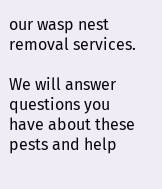our wasp nest removal services.

We will answer questions you have about these pests and help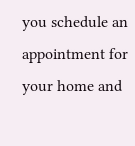you schedule an appointment for your home and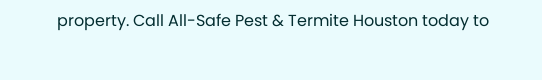property. Call All-Safe Pest & Termite Houston today to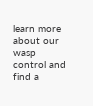learn more about our wasp control and find a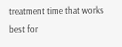treatment time that works best for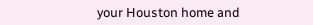your Houston home and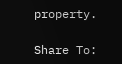property.

Share To: